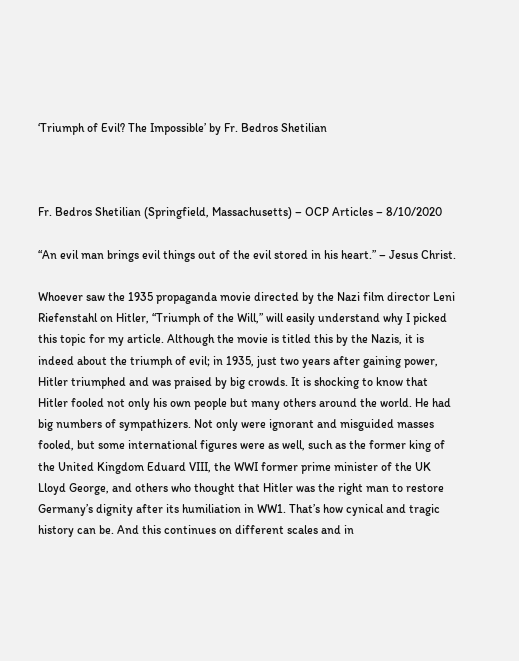‘Triumph of Evil? The Impossible’ by Fr. Bedros Shetilian



Fr. Bedros Shetilian (Springfield, Massachusetts) – OCP Articles – 8/10/2020

“An evil man brings evil things out of the evil stored in his heart.” – Jesus Christ.

Whoever saw the 1935 propaganda movie directed by the Nazi film director Leni Riefenstahl on Hitler, “Triumph of the Will,” will easily understand why I picked this topic for my article. Although the movie is titled this by the Nazis, it is indeed about the triumph of evil; in 1935, just two years after gaining power, Hitler triumphed and was praised by big crowds. It is shocking to know that Hitler fooled not only his own people but many others around the world. He had big numbers of sympathizers. Not only were ignorant and misguided masses fooled, but some international figures were as well, such as the former king of the United Kingdom Eduard VIII, the WWI former prime minister of the UK Lloyd George, and others who thought that Hitler was the right man to restore Germany’s dignity after its humiliation in WW1. That’s how cynical and tragic history can be. And this continues on different scales and in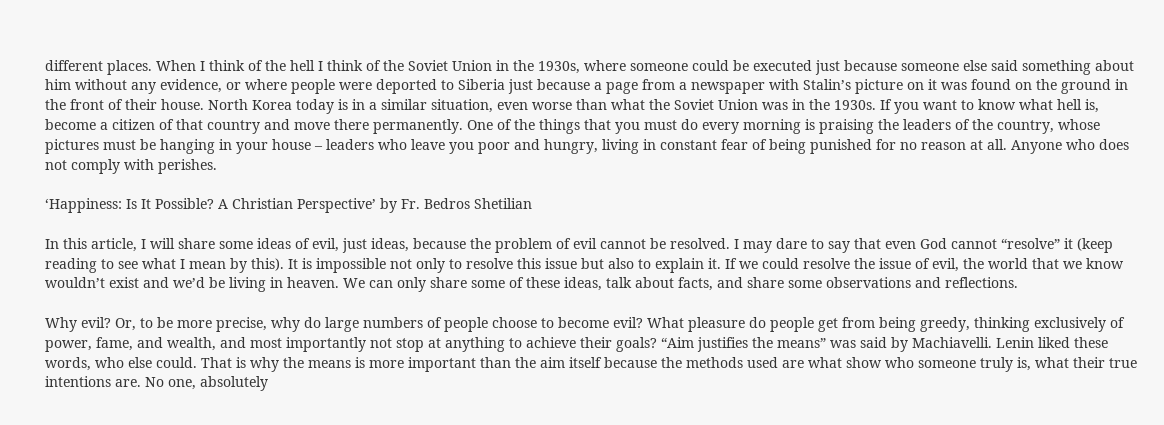different places. When I think of the hell I think of the Soviet Union in the 1930s, where someone could be executed just because someone else said something about him without any evidence, or where people were deported to Siberia just because a page from a newspaper with Stalin’s picture on it was found on the ground in the front of their house. North Korea today is in a similar situation, even worse than what the Soviet Union was in the 1930s. If you want to know what hell is, become a citizen of that country and move there permanently. One of the things that you must do every morning is praising the leaders of the country, whose pictures must be hanging in your house – leaders who leave you poor and hungry, living in constant fear of being punished for no reason at all. Anyone who does not comply with perishes.

‘Happiness: Is It Possible? A Christian Perspective’ by Fr. Bedros Shetilian

In this article, I will share some ideas of evil, just ideas, because the problem of evil cannot be resolved. I may dare to say that even God cannot “resolve” it (keep reading to see what I mean by this). It is impossible not only to resolve this issue but also to explain it. If we could resolve the issue of evil, the world that we know wouldn’t exist and we’d be living in heaven. We can only share some of these ideas, talk about facts, and share some observations and reflections.

Why evil? Or, to be more precise, why do large numbers of people choose to become evil? What pleasure do people get from being greedy, thinking exclusively of power, fame, and wealth, and most importantly not stop at anything to achieve their goals? “Aim justifies the means” was said by Machiavelli. Lenin liked these words, who else could. That is why the means is more important than the aim itself because the methods used are what show who someone truly is, what their true intentions are. No one, absolutely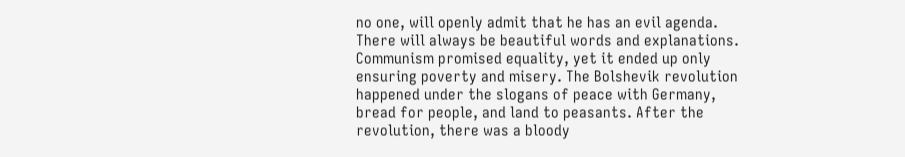no one, will openly admit that he has an evil agenda. There will always be beautiful words and explanations. Communism promised equality, yet it ended up only ensuring poverty and misery. The Bolshevik revolution happened under the slogans of peace with Germany, bread for people, and land to peasants. After the revolution, there was a bloody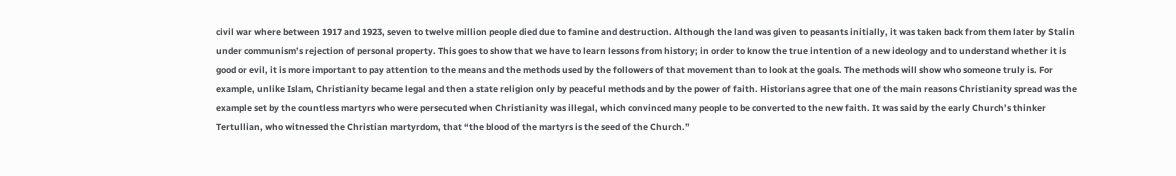civil war where between 1917 and 1923, seven to twelve million people died due to famine and destruction. Although the land was given to peasants initially, it was taken back from them later by Stalin under communism’s rejection of personal property. This goes to show that we have to learn lessons from history; in order to know the true intention of a new ideology and to understand whether it is good or evil, it is more important to pay attention to the means and the methods used by the followers of that movement than to look at the goals. The methods will show who someone truly is. For example, unlike Islam, Christianity became legal and then a state religion only by peaceful methods and by the power of faith. Historians agree that one of the main reasons Christianity spread was the example set by the countless martyrs who were persecuted when Christianity was illegal, which convinced many people to be converted to the new faith. It was said by the early Church’s thinker Tertullian, who witnessed the Christian martyrdom, that “the blood of the martyrs is the seed of the Church.”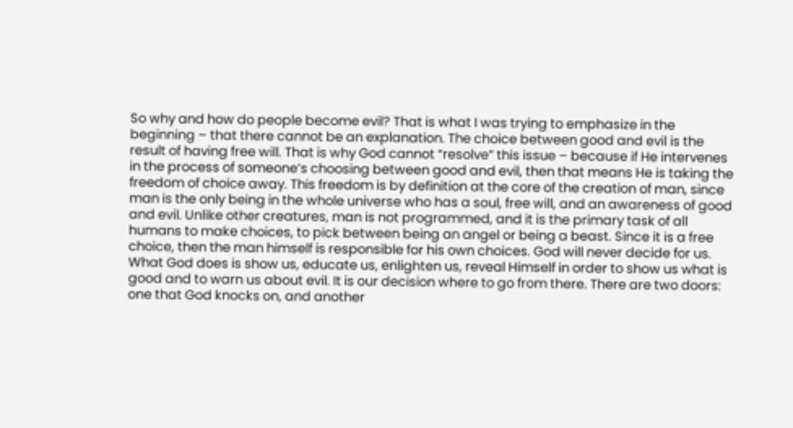So why and how do people become evil? That is what I was trying to emphasize in the beginning – that there cannot be an explanation. The choice between good and evil is the result of having free will. That is why God cannot “resolve” this issue – because if He intervenes in the process of someone’s choosing between good and evil, then that means He is taking the freedom of choice away. This freedom is by definition at the core of the creation of man, since man is the only being in the whole universe who has a soul, free will, and an awareness of good and evil. Unlike other creatures, man is not programmed, and it is the primary task of all humans to make choices, to pick between being an angel or being a beast. Since it is a free choice, then the man himself is responsible for his own choices. God will never decide for us. What God does is show us, educate us, enlighten us, reveal Himself in order to show us what is good and to warn us about evil. It is our decision where to go from there. There are two doors: one that God knocks on, and another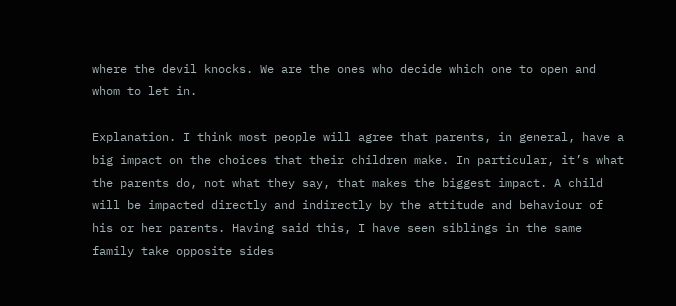where the devil knocks. We are the ones who decide which one to open and whom to let in.

Explanation. I think most people will agree that parents, in general, have a big impact on the choices that their children make. In particular, it’s what the parents do, not what they say, that makes the biggest impact. A child will be impacted directly and indirectly by the attitude and behaviour of his or her parents. Having said this, I have seen siblings in the same family take opposite sides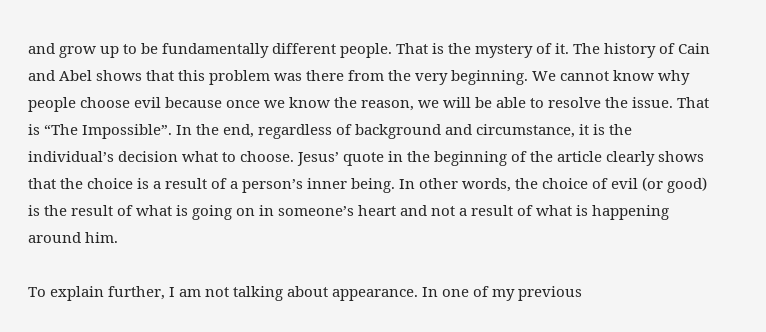and grow up to be fundamentally different people. That is the mystery of it. The history of Cain and Abel shows that this problem was there from the very beginning. We cannot know why people choose evil because once we know the reason, we will be able to resolve the issue. That is “The Impossible”. In the end, regardless of background and circumstance, it is the individual’s decision what to choose. Jesus’ quote in the beginning of the article clearly shows that the choice is a result of a person’s inner being. In other words, the choice of evil (or good) is the result of what is going on in someone’s heart and not a result of what is happening around him.

To explain further, I am not talking about appearance. In one of my previous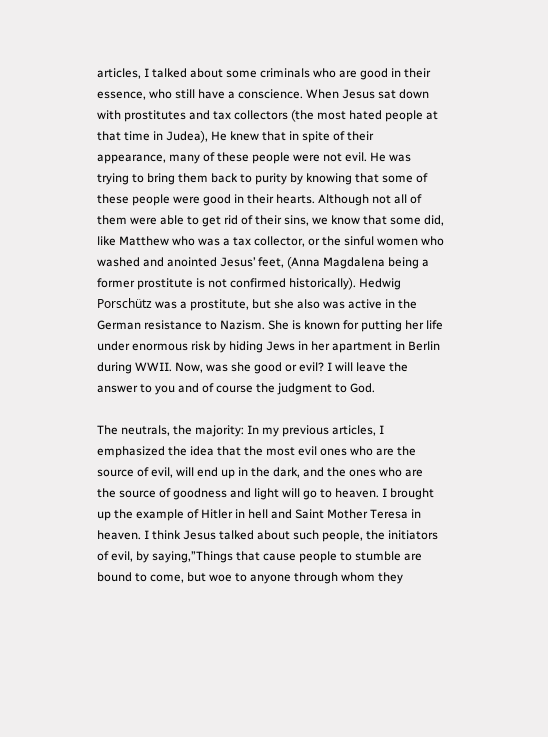articles, I talked about some criminals who are good in their essence, who still have a conscience. When Jesus sat down with prostitutes and tax collectors (the most hated people at that time in Judea), He knew that in spite of their appearance, many of these people were not evil. He was trying to bring them back to purity by knowing that some of these people were good in their hearts. Although not all of them were able to get rid of their sins, we know that some did, like Matthew who was a tax collector, or the sinful women who washed and anointed Jesus’ feet, (Anna Magdalena being a former prostitute is not confirmed historically). Hedwig Porschütz was a prostitute, but she also was active in the German resistance to Nazism. She is known for putting her life under enormous risk by hiding Jews in her apartment in Berlin during WWII. Now, was she good or evil? I will leave the answer to you and of course the judgment to God.

The neutrals, the majority: In my previous articles, I emphasized the idea that the most evil ones who are the source of evil, will end up in the dark, and the ones who are the source of goodness and light will go to heaven. I brought up the example of Hitler in hell and Saint Mother Teresa in heaven. I think Jesus talked about such people, the initiators of evil, by saying,”Things that cause people to stumble are bound to come, but woe to anyone through whom they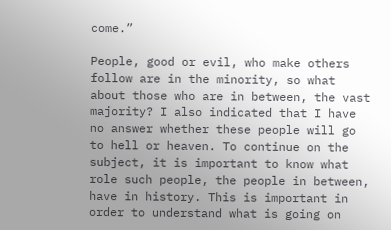come.”

People, good or evil, who make others follow are in the minority, so what about those who are in between, the vast majority? I also indicated that I have no answer whether these people will go to hell or heaven. To continue on the subject, it is important to know what role such people, the people in between, have in history. This is important in order to understand what is going on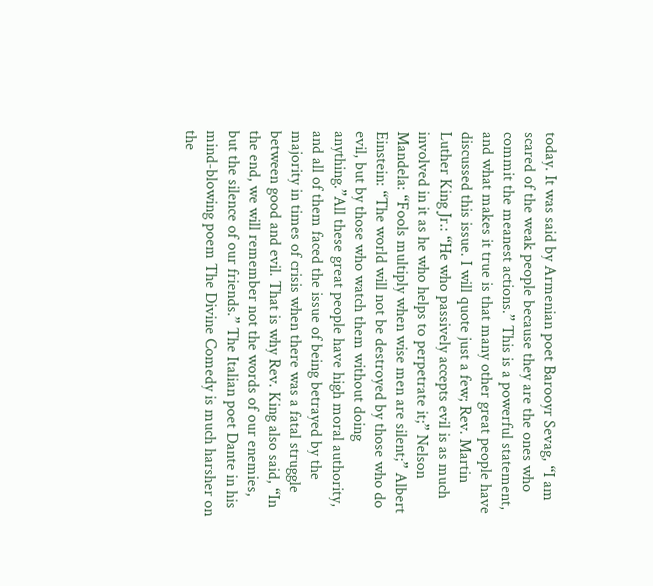today. It was said by Armenian poet Barooyr Sevag, “I am scared of the weak people because they are the ones who commit the meanest actions.” This is a powerful statement, and what makes it true is that many other great people have discussed this issue. I will quote just a few; Rev. Martin Luther King Jr.: “He who passively accepts evil is as much involved in it as he who helps to perpetrate it;” Nelson Mandela: “Fools multiply when wise men are silent;” Albert Einstein: “The world will not be destroyed by those who do evil, but by those who watch them without doing anything.”All these great people have high moral authority, and all of them faced the issue of being betrayed by the majority in times of crisis when there was a fatal struggle between good and evil. That is why Rev. King also said, “In the end, we will remember not the words of our enemies, but the silence of our friends.” The Italian poet Dante in his mind-blowing poem The Divine Comedy is much harsher on the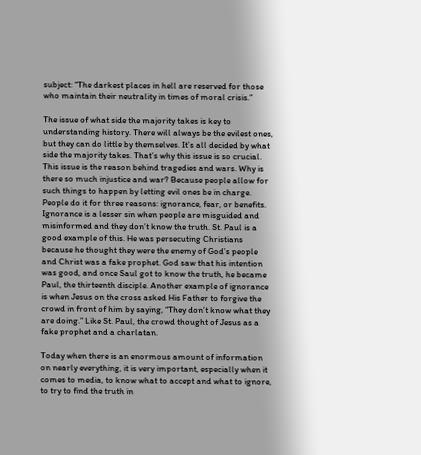subject: “The darkest places in hell are reserved for those who maintain their neutrality in times of moral crisis.”

The issue of what side the majority takes is key to understanding history. There will always be the evilest ones, but they can do little by themselves. It’s all decided by what side the majority takes. That’s why this issue is so crucial. This issue is the reason behind tragedies and wars. Why is there so much injustice and war? Because people allow for such things to happen by letting evil ones be in charge. People do it for three reasons: ignorance, fear, or benefits. Ignorance is a lesser sin when people are misguided and misinformed and they don’t know the truth. St. Paul is a good example of this. He was persecuting Christians because he thought they were the enemy of God’s people and Christ was a fake prophet. God saw that his intention was good, and once Saul got to know the truth, he became Paul, the thirteenth disciple. Another example of ignorance is when Jesus on the cross asked His Father to forgive the crowd in front of him by saying, “They don’t know what they are doing.” Like St. Paul, the crowd thought of Jesus as a fake prophet and a charlatan.

Today when there is an enormous amount of information on nearly everything, it is very important, especially when it comes to media, to know what to accept and what to ignore, to try to find the truth in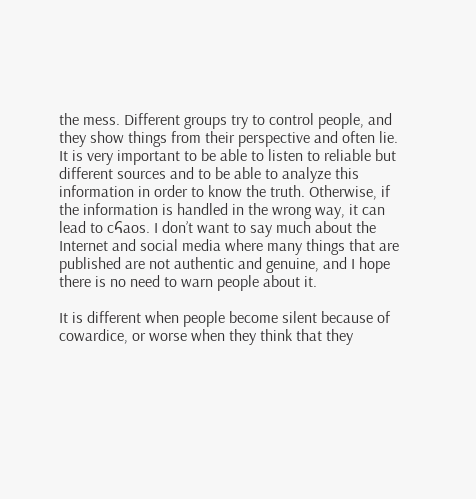the mess. Different groups try to control people, and they show things from their perspective and often lie. It is very important to be able to listen to reliable but different sources and to be able to analyze this information in order to know the truth. Otherwise, if the information is handled in the wrong way, it can lead to cհaos. I don’t want to say much about the Internet and social media where many things that are published are not authentic and genuine, and I hope there is no need to warn people about it.

It is different when people become silent because of cowardice, or worse when they think that they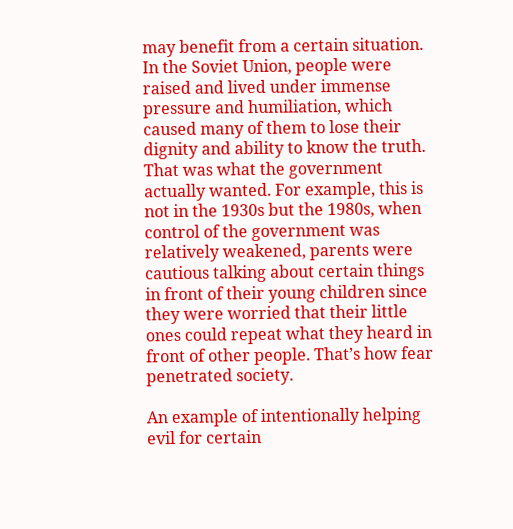may benefit from a certain situation. In the Soviet Union, people were raised and lived under immense pressure and humiliation, which caused many of them to lose their dignity and ability to know the truth. That was what the government actually wanted. For example, this is not in the 1930s but the 1980s, when control of the government was relatively weakened, parents were cautious talking about certain things in front of their young children since they were worried that their little ones could repeat what they heard in front of other people. That’s how fear penetrated society.

An example of intentionally helping evil for certain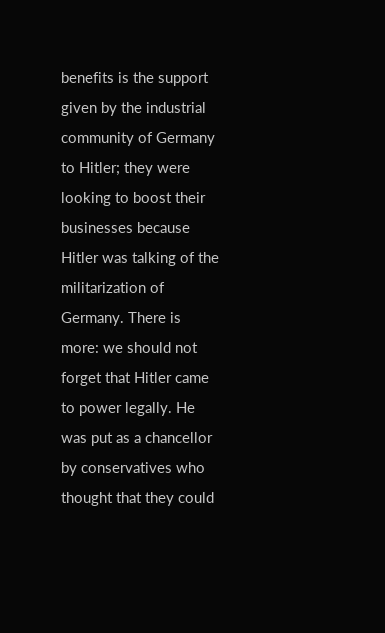benefits is the support given by the industrial community of Germany to Hitler; they were looking to boost their businesses because Hitler was talking of the militarization of Germany. There is more: we should not forget that Hitler came to power legally. He was put as a chancellor by conservatives who thought that they could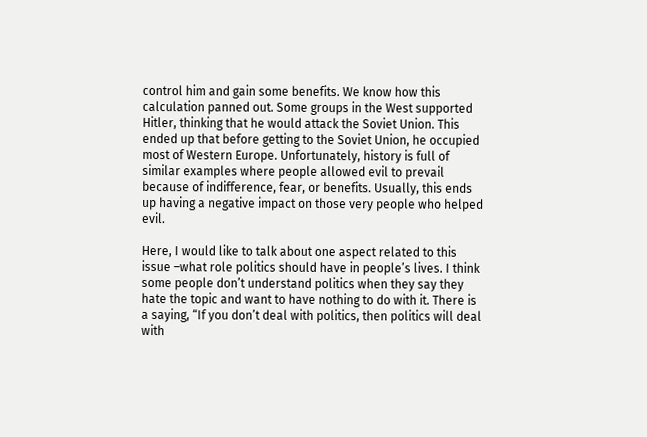control him and gain some benefits. We know how this calculation panned out. Some groups in the West supported Hitler, thinking that he would attack the Soviet Union. This ended up that before getting to the Soviet Union, he occupied most of Western Europe. Unfortunately, history is full of similar examples where people allowed evil to prevail because of indifference, fear, or benefits. Usually, this ends up having a negative impact on those very people who helped evil.

Here, I would like to talk about one aspect related to this issue –what role politics should have in people’s lives. I think some people don’t understand politics when they say they hate the topic and want to have nothing to do with it. There is a saying, “If you don’t deal with politics, then politics will deal with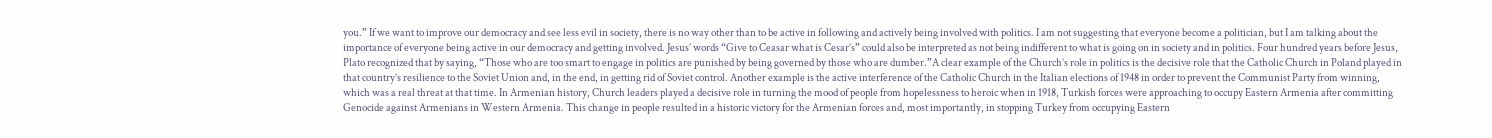you.” If we want to improve our democracy and see less evil in society, there is no way other than to be active in following and actively being involved with politics. I am not suggesting that everyone become a politician, but I am talking about the importance of everyone being active in our democracy and getting involved. Jesus’ words “Give to Ceasar what is Cesar’s” could also be interpreted as not being indifferent to what is going on in society and in politics. Four hundred years before Jesus, Plato recognized that by saying, “Those who are too smart to engage in politics are punished by being governed by those who are dumber.”A clear example of the Church’s role in politics is the decisive role that the Catholic Church in Poland played in that country’s resilience to the Soviet Union and, in the end, in getting rid of Soviet control. Another example is the active interference of the Catholic Church in the Italian elections of 1948 in order to prevent the Communist Party from winning, which was a real threat at that time. In Armenian history, Church leaders played a decisive role in turning the mood of people from hopelessness to heroic when in 1918, Turkish forces were approaching to occupy Eastern Armenia after committing Genocide against Armenians in Western Armenia. This change in people resulted in a historic victory for the Armenian forces and, most importantly, in stopping Turkey from occupying Eastern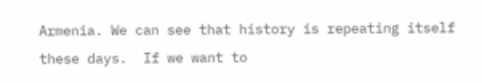Armenia. We can see that history is repeating itself these days.  If we want to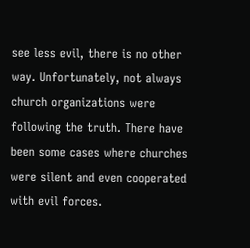see less evil, there is no other way. Unfortunately, not always church organizations were following the truth. There have been some cases where churches were silent and even cooperated with evil forces.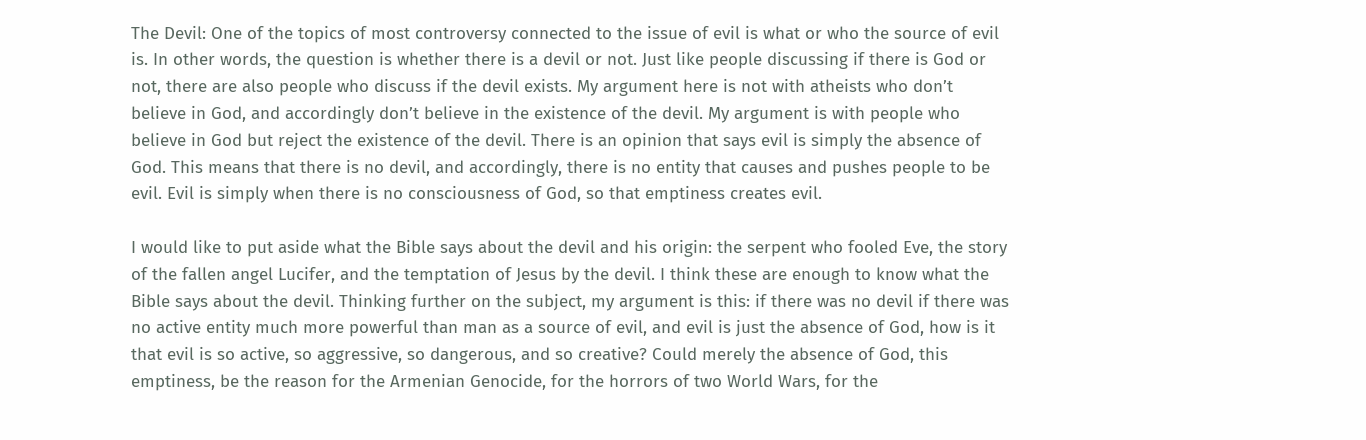The Devil: One of the topics of most controversy connected to the issue of evil is what or who the source of evil is. In other words, the question is whether there is a devil or not. Just like people discussing if there is God or not, there are also people who discuss if the devil exists. My argument here is not with atheists who don’t believe in God, and accordingly don’t believe in the existence of the devil. My argument is with people who believe in God but reject the existence of the devil. There is an opinion that says evil is simply the absence of God. This means that there is no devil, and accordingly, there is no entity that causes and pushes people to be evil. Evil is simply when there is no consciousness of God, so that emptiness creates evil.

I would like to put aside what the Bible says about the devil and his origin: the serpent who fooled Eve, the story of the fallen angel Lucifer, and the temptation of Jesus by the devil. I think these are enough to know what the Bible says about the devil. Thinking further on the subject, my argument is this: if there was no devil if there was no active entity much more powerful than man as a source of evil, and evil is just the absence of God, how is it that evil is so active, so aggressive, so dangerous, and so creative? Could merely the absence of God, this emptiness, be the reason for the Armenian Genocide, for the horrors of two World Wars, for the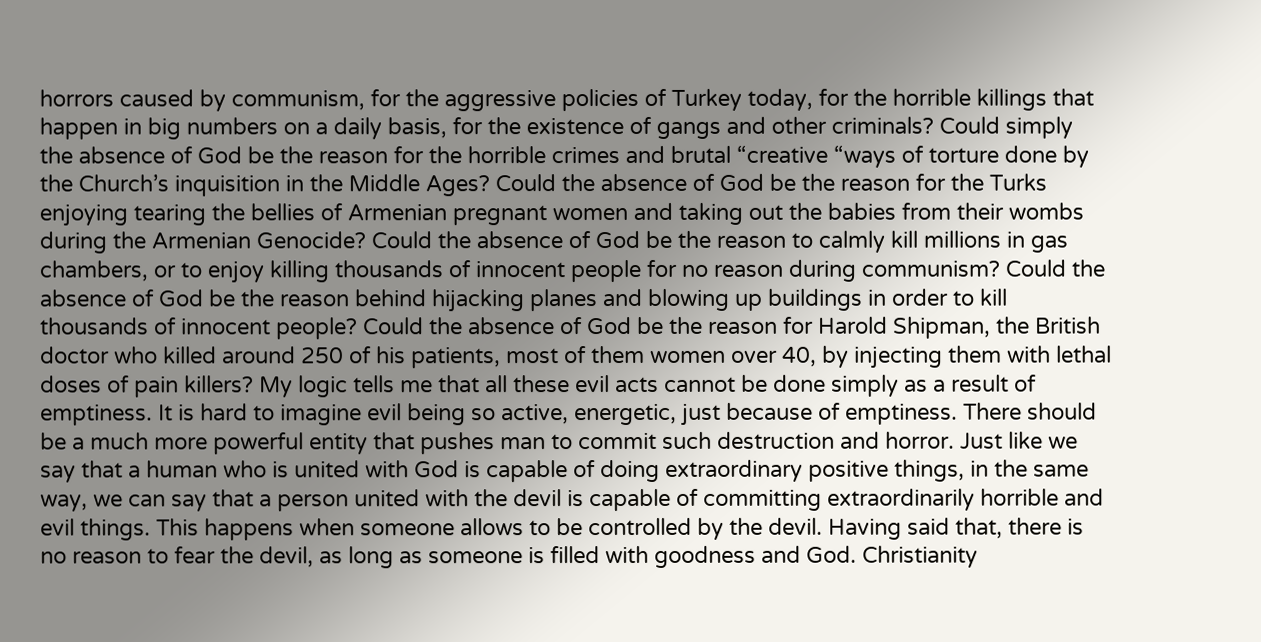horrors caused by communism, for the aggressive policies of Turkey today, for the horrible killings that happen in big numbers on a daily basis, for the existence of gangs and other criminals? Could simply the absence of God be the reason for the horrible crimes and brutal “creative “ways of torture done by the Church’s inquisition in the Middle Ages? Could the absence of God be the reason for the Turks enjoying tearing the bellies of Armenian pregnant women and taking out the babies from their wombs during the Armenian Genocide? Could the absence of God be the reason to calmly kill millions in gas chambers, or to enjoy killing thousands of innocent people for no reason during communism? Could the absence of God be the reason behind hijacking planes and blowing up buildings in order to kill thousands of innocent people? Could the absence of God be the reason for Harold Shipman, the British doctor who killed around 250 of his patients, most of them women over 40, by injecting them with lethal doses of pain killers? My logic tells me that all these evil acts cannot be done simply as a result of emptiness. It is hard to imagine evil being so active, energetic, just because of emptiness. There should be a much more powerful entity that pushes man to commit such destruction and horror. Just like we say that a human who is united with God is capable of doing extraordinary positive things, in the same way, we can say that a person united with the devil is capable of committing extraordinarily horrible and evil things. This happens when someone allows to be controlled by the devil. Having said that, there is no reason to fear the devil, as long as someone is filled with goodness and God. Christianity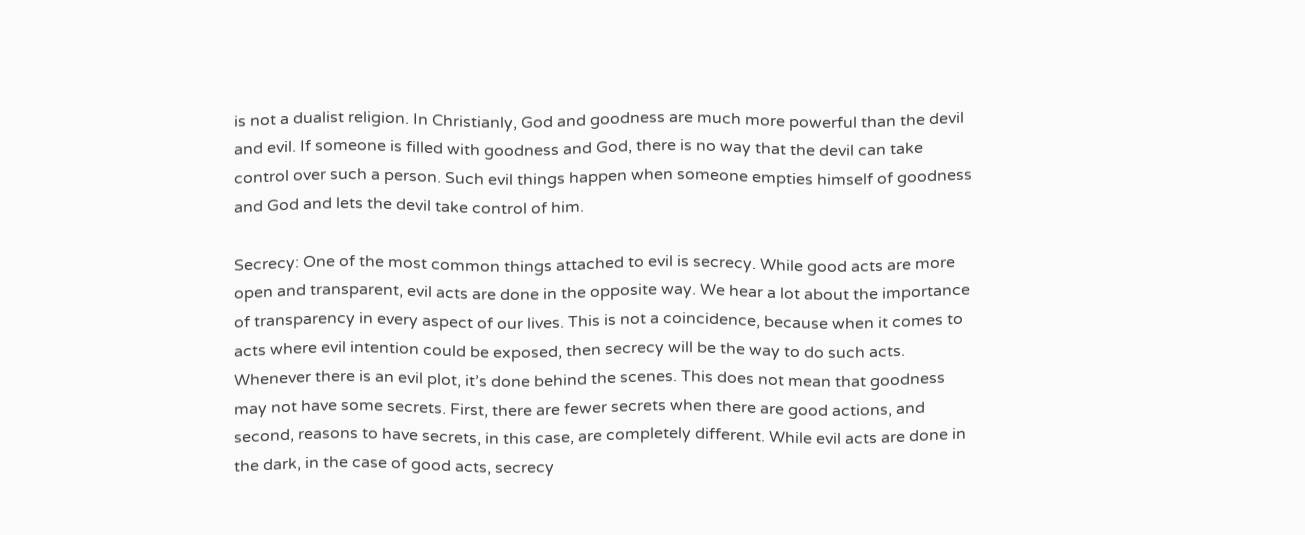is not a dualist religion. In Christianly, God and goodness are much more powerful than the devil and evil. If someone is filled with goodness and God, there is no way that the devil can take control over such a person. Such evil things happen when someone empties himself of goodness and God and lets the devil take control of him.

Secrecy: One of the most common things attached to evil is secrecy. While good acts are more open and transparent, evil acts are done in the opposite way. We hear a lot about the importance of transparency in every aspect of our lives. This is not a coincidence, because when it comes to acts where evil intention could be exposed, then secrecy will be the way to do such acts. Whenever there is an evil plot, it’s done behind the scenes. This does not mean that goodness may not have some secrets. First, there are fewer secrets when there are good actions, and second, reasons to have secrets, in this case, are completely different. While evil acts are done in the dark, in the case of good acts, secrecy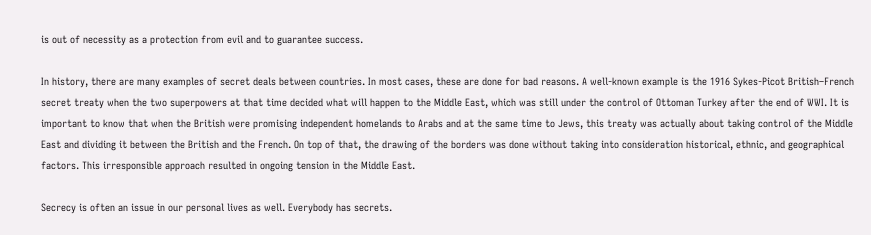is out of necessity as a protection from evil and to guarantee success.

In history, there are many examples of secret deals between countries. In most cases, these are done for bad reasons. A well-known example is the 1916 Sykes-Picot British–French secret treaty when the two superpowers at that time decided what will happen to the Middle East, which was still under the control of Ottoman Turkey after the end of WWI. It is important to know that when the British were promising independent homelands to Arabs and at the same time to Jews, this treaty was actually about taking control of the Middle East and dividing it between the British and the French. On top of that, the drawing of the borders was done without taking into consideration historical, ethnic, and geographical factors. This irresponsible approach resulted in ongoing tension in the Middle East.

Secrecy is often an issue in our personal lives as well. Everybody has secrets.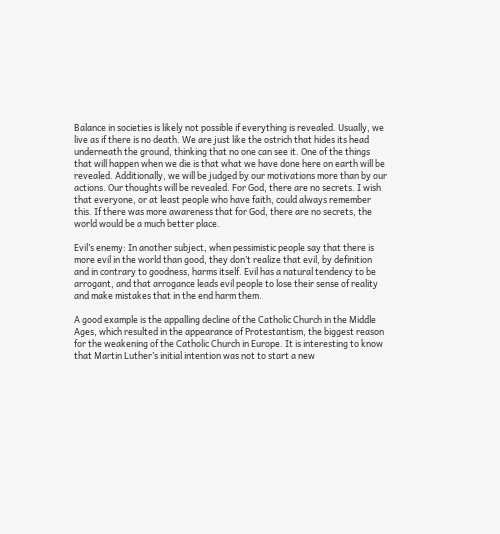Balance in societies is likely not possible if everything is revealed. Usually, we live as if there is no death. We are just like the ostrich that hides its head underneath the ground, thinking that no one can see it. One of the things that will happen when we die is that what we have done here on earth will be revealed. Additionally, we will be judged by our motivations more than by our actions. Our thoughts will be revealed. For God, there are no secrets. I wish that everyone, or at least people who have faith, could always remember this. If there was more awareness that for God, there are no secrets, the world would be a much better place.

Evil’s enemy: In another subject, when pessimistic people say that there is more evil in the world than good, they don’t realize that evil, by definition and in contrary to goodness, harms itself. Evil has a natural tendency to be arrogant, and that arrogance leads evil people to lose their sense of reality and make mistakes that in the end harm them.

A good example is the appalling decline of the Catholic Church in the Middle Ages, which resulted in the appearance of Protestantism, the biggest reason for the weakening of the Catholic Church in Europe. It is interesting to know that Martin Luther’s initial intention was not to start a new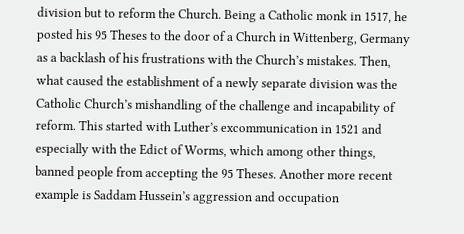division but to reform the Church. Being a Catholic monk in 1517, he posted his 95 Theses to the door of a Church in Wittenberg, Germany as a backlash of his frustrations with the Church’s mistakes. Then, what caused the establishment of a newly separate division was the Catholic Church’s mishandling of the challenge and incapability of reform. This started with Luther’s excommunication in 1521 and especially with the Edict of Worms, which among other things, banned people from accepting the 95 Theses. Another more recent example is Saddam Hussein’s aggression and occupation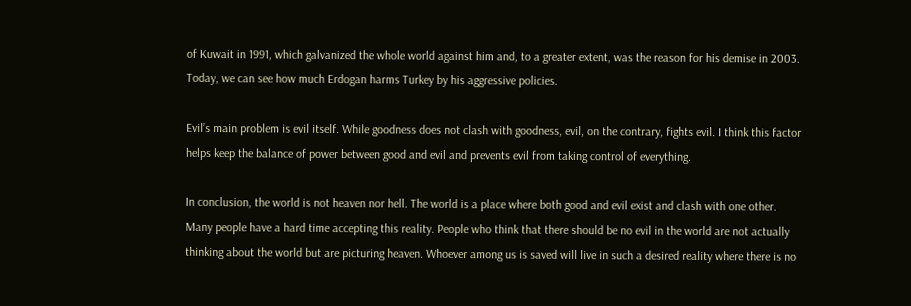of Kuwait in 1991, which galvanized the whole world against him and, to a greater extent, was the reason for his demise in 2003. Today, we can see how much Erdogan harms Turkey by his aggressive policies.

Evil’s main problem is evil itself. While goodness does not clash with goodness, evil, on the contrary, fights evil. I think this factor helps keep the balance of power between good and evil and prevents evil from taking control of everything.

In conclusion, the world is not heaven nor hell. The world is a place where both good and evil exist and clash with one other. Many people have a hard time accepting this reality. People who think that there should be no evil in the world are not actually thinking about the world but are picturing heaven. Whoever among us is saved will live in such a desired reality where there is no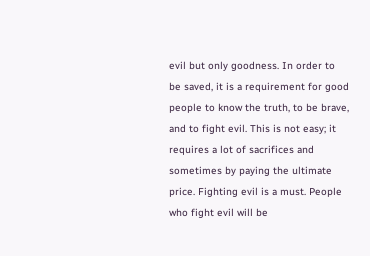evil but only goodness. In order to be saved, it is a requirement for good people to know the truth, to be brave, and to fight evil. This is not easy; it requires a lot of sacrifices and sometimes by paying the ultimate price. Fighting evil is a must. People who fight evil will be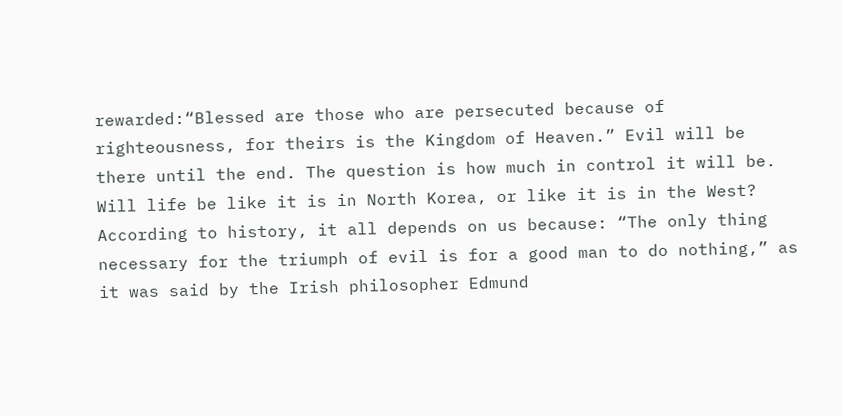rewarded:“Blessed are those who are persecuted because of righteousness, for theirs is the Kingdom of Heaven.” Evil will be there until the end. The question is how much in control it will be. Will life be like it is in North Korea, or like it is in the West? According to history, it all depends on us because: “The only thing necessary for the triumph of evil is for a good man to do nothing,” as it was said by the Irish philosopher Edmund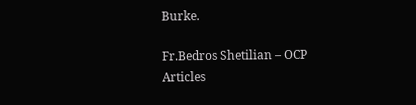Burke.

Fr.Bedros Shetilian – OCP Articles